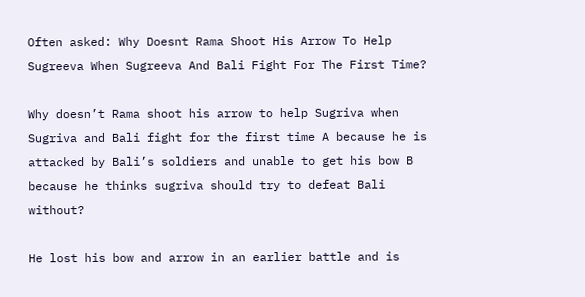Often asked: Why Doesnt Rama Shoot His Arrow To Help Sugreeva When Sugreeva And Bali Fight For The First Time?

Why doesn’t Rama shoot his arrow to help Sugriva when Sugriva and Bali fight for the first time A because he is attacked by Bali’s soldiers and unable to get his bow B because he thinks sugriva should try to defeat Bali without?

He lost his bow and arrow in an earlier battle and is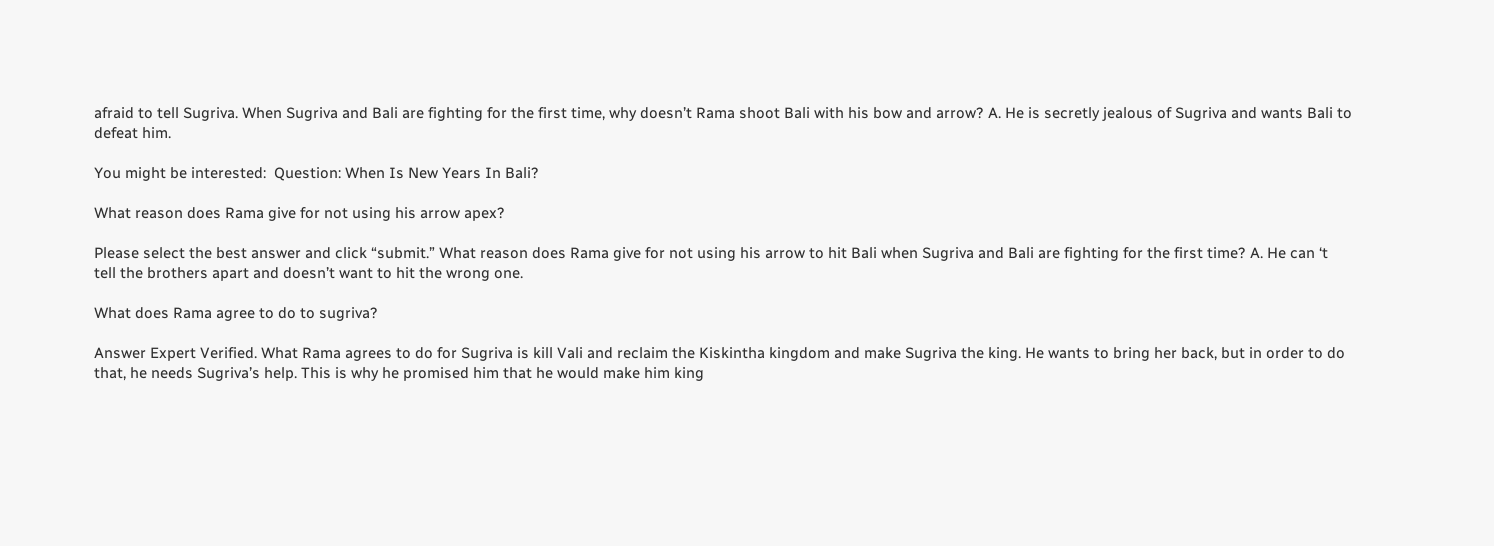afraid to tell Sugriva. When Sugriva and Bali are fighting for the first time, why doesn’t Rama shoot Bali with his bow and arrow? A. He is secretly jealous of Sugriva and wants Bali to defeat him.

You might be interested:  Question: When Is New Years In Bali?

What reason does Rama give for not using his arrow apex?

Please select the best answer and click “submit.” What reason does Rama give for not using his arrow to hit Bali when Sugriva and Bali are fighting for the first time? A. He can ‘t tell the brothers apart and doesn’t want to hit the wrong one.

What does Rama agree to do to sugriva?

Answer Expert Verified. What Rama agrees to do for Sugriva is kill Vali and reclaim the Kiskintha kingdom and make Sugriva the king. He wants to bring her back, but in order to do that, he needs Sugriva’s help. This is why he promised him that he would make him king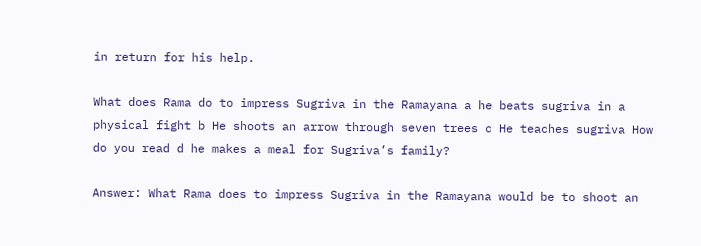in return for his help.

What does Rama do to impress Sugriva in the Ramayana a he beats sugriva in a physical fight b He shoots an arrow through seven trees c He teaches sugriva How do you read d he makes a meal for Sugriva’s family?

Answer: What Rama does to impress Sugriva in the Ramayana would be to shoot an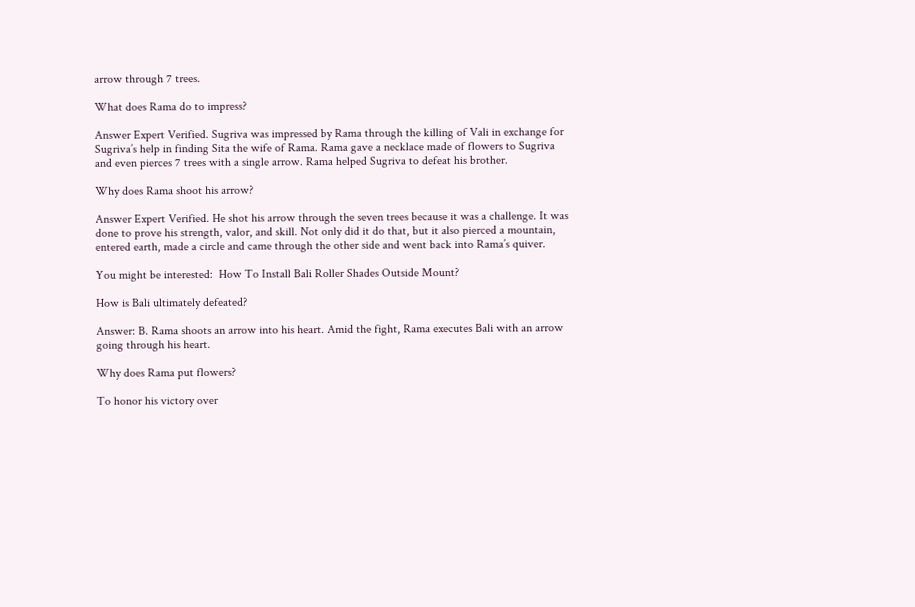arrow through 7 trees.

What does Rama do to impress?

Answer Expert Verified. Sugriva was impressed by Rama through the killing of Vali in exchange for Sugriva’s help in finding Sita the wife of Rama. Rama gave a necklace made of flowers to Sugriva and even pierces 7 trees with a single arrow. Rama helped Sugriva to defeat his brother.

Why does Rama shoot his arrow?

Answer Expert Verified. He shot his arrow through the seven trees because it was a challenge. It was done to prove his strength, valor, and skill. Not only did it do that, but it also pierced a mountain, entered earth, made a circle and came through the other side and went back into Rama’s quiver.

You might be interested:  How To Install Bali Roller Shades Outside Mount?

How is Bali ultimately defeated?

Answer: B. Rama shoots an arrow into his heart. Amid the fight, Rama executes Bali with an arrow going through his heart.

Why does Rama put flowers?

To honor his victory over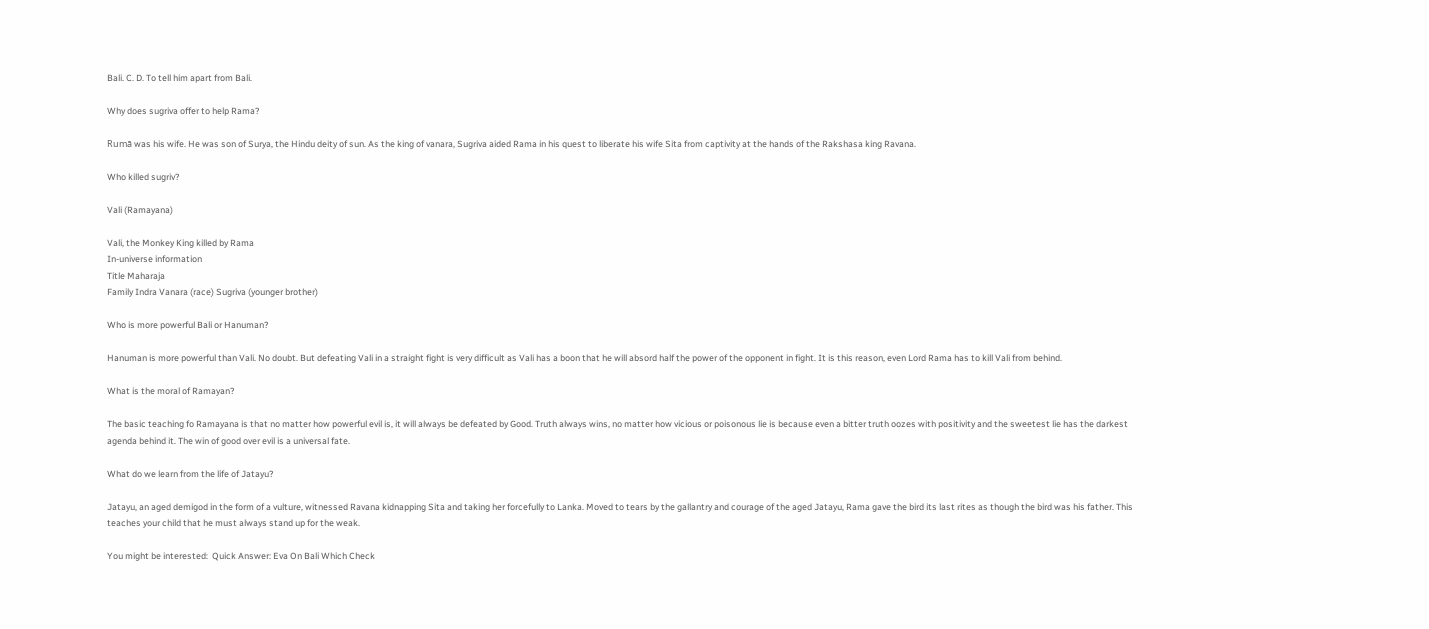Bali. C. D. To tell him apart from Bali.

Why does sugriva offer to help Rama?

Rumā was his wife. He was son of Surya, the Hindu deity of sun. As the king of vanara, Sugriva aided Rama in his quest to liberate his wife Sita from captivity at the hands of the Rakshasa king Ravana.

Who killed sugriv?

Vali (Ramayana)

Vali, the Monkey King killed by Rama
In-universe information
Title Maharaja
Family Indra Vanara (race) Sugriva (younger brother)

Who is more powerful Bali or Hanuman?

Hanuman is more powerful than Vali. No doubt. But defeating Vali in a straight fight is very difficult as Vali has a boon that he will absord half the power of the opponent in fight. It is this reason, even Lord Rama has to kill Vali from behind.

What is the moral of Ramayan?

The basic teaching fo Ramayana is that no matter how powerful evil is, it will always be defeated by Good. Truth always wins, no matter how vicious or poisonous lie is because even a bitter truth oozes with positivity and the sweetest lie has the darkest agenda behind it. The win of good over evil is a universal fate.

What do we learn from the life of Jatayu?

Jatayu, an aged demigod in the form of a vulture, witnessed Ravana kidnapping Sita and taking her forcefully to Lanka. Moved to tears by the gallantry and courage of the aged Jatayu, Rama gave the bird its last rites as though the bird was his father. This teaches your child that he must always stand up for the weak.

You might be interested:  Quick Answer: Eva On Bali Which Check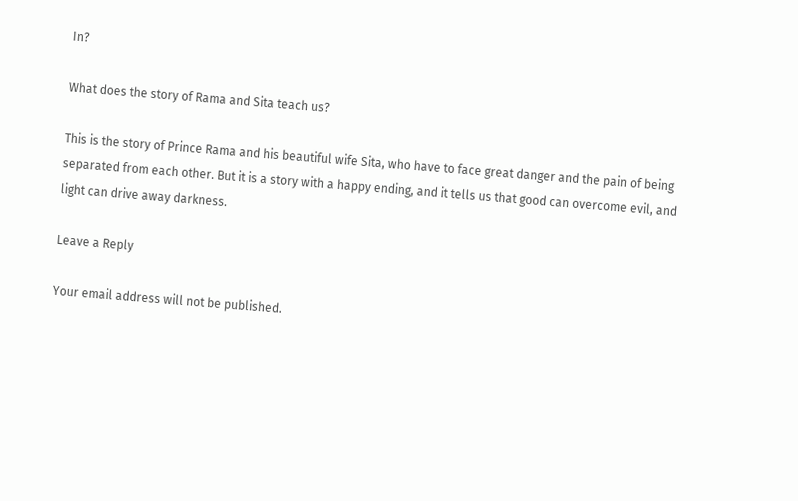In?

What does the story of Rama and Sita teach us?

This is the story of Prince Rama and his beautiful wife Sita, who have to face great danger and the pain of being separated from each other. But it is a story with a happy ending, and it tells us that good can overcome evil, and light can drive away darkness.

Leave a Reply

Your email address will not be published.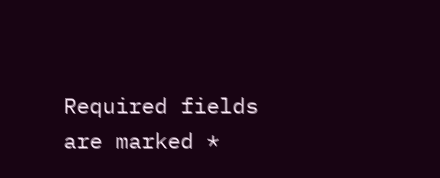Required fields are marked *